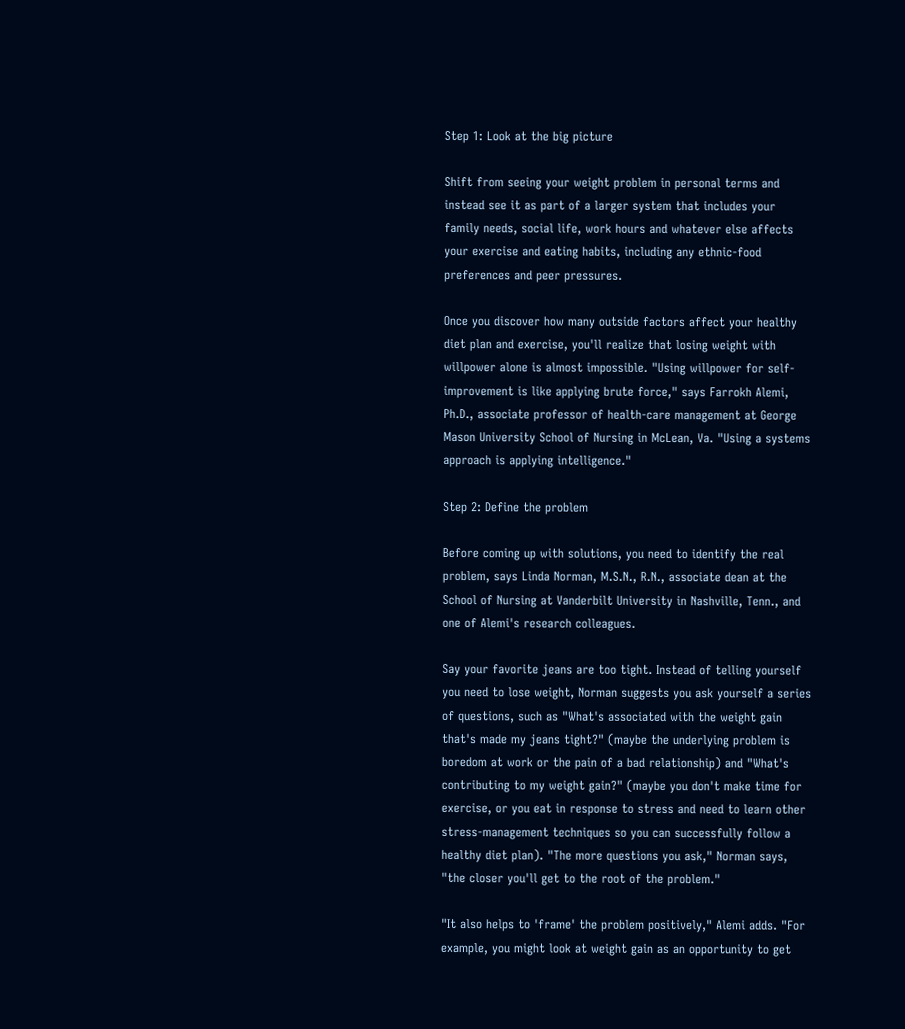Step 1: Look at the big picture

Shift from seeing your weight problem in personal terms and instead see it as part of a larger system that includes your family needs, social life, work hours and whatever else affects your exercise and eating habits, including any ethnic-food preferences and peer pressures.

Once you discover how many outside factors affect your healthy diet plan and exercise, you'll realize that losing weight with willpower alone is almost impossible. "Using willpower for self-improvement is like applying brute force," says Farrokh Alemi, Ph.D., associate professor of health-care management at George Mason University School of Nursing in McLean, Va. "Using a systems approach is applying intelligence."

Step 2: Define the problem

Before coming up with solutions, you need to identify the real problem, says Linda Norman, M.S.N., R.N., associate dean at the School of Nursing at Vanderbilt University in Nashville, Tenn., and one of Alemi's research colleagues.

Say your favorite jeans are too tight. Instead of telling yourself you need to lose weight, Norman suggests you ask yourself a series of questions, such as "What's associated with the weight gain that's made my jeans tight?" (maybe the underlying problem is boredom at work or the pain of a bad relationship) and "What's contributing to my weight gain?" (maybe you don't make time for exercise, or you eat in response to stress and need to learn other stress-management techniques so you can successfully follow a healthy diet plan). "The more questions you ask," Norman says, "the closer you'll get to the root of the problem."

"It also helps to 'frame' the problem positively," Alemi adds. "For example, you might look at weight gain as an opportunity to get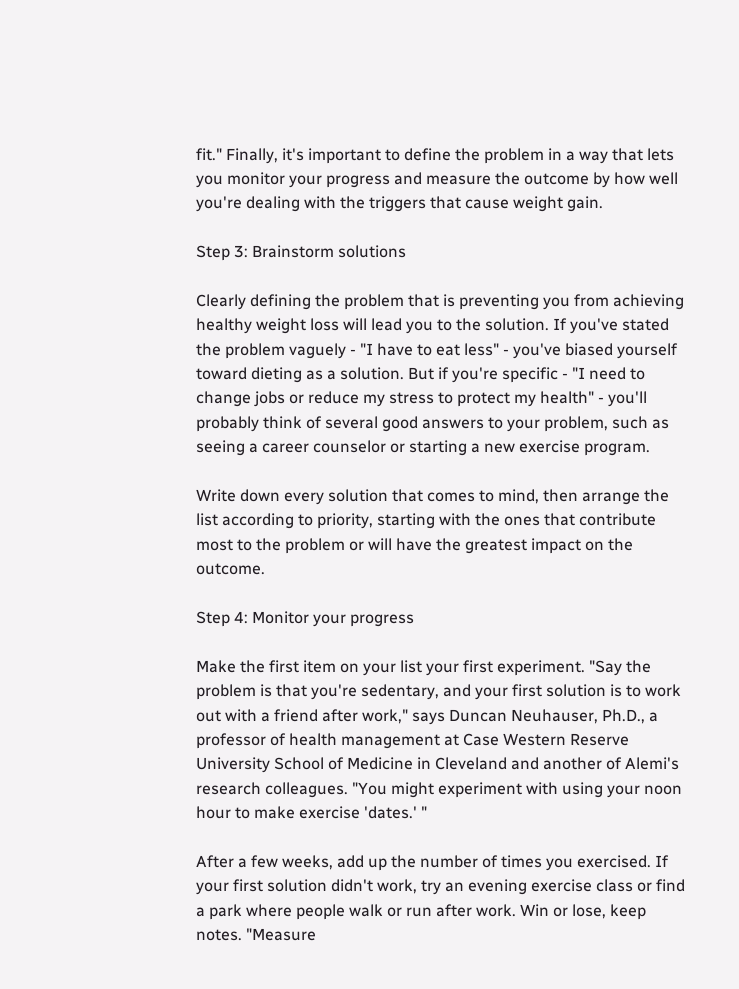fit." Finally, it's important to define the problem in a way that lets you monitor your progress and measure the outcome by how well you're dealing with the triggers that cause weight gain.

Step 3: Brainstorm solutions

Clearly defining the problem that is preventing you from achieving healthy weight loss will lead you to the solution. If you've stated the problem vaguely - "I have to eat less" - you've biased yourself toward dieting as a solution. But if you're specific - "I need to change jobs or reduce my stress to protect my health" - you'll probably think of several good answers to your problem, such as seeing a career counselor or starting a new exercise program.

Write down every solution that comes to mind, then arrange the list according to priority, starting with the ones that contribute most to the problem or will have the greatest impact on the outcome.

Step 4: Monitor your progress

Make the first item on your list your first experiment. "Say the problem is that you're sedentary, and your first solution is to work out with a friend after work," says Duncan Neuhauser, Ph.D., a professor of health management at Case Western Reserve University School of Medicine in Cleveland and another of Alemi's research colleagues. "You might experiment with using your noon hour to make exercise 'dates.' "

After a few weeks, add up the number of times you exercised. If your first solution didn't work, try an evening exercise class or find a park where people walk or run after work. Win or lose, keep notes. "Measure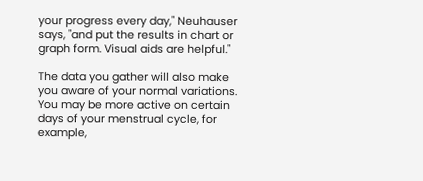your progress every day," Neuhauser says, "and put the results in chart or graph form. Visual aids are helpful."

The data you gather will also make you aware of your normal variations. You may be more active on certain days of your menstrual cycle, for example,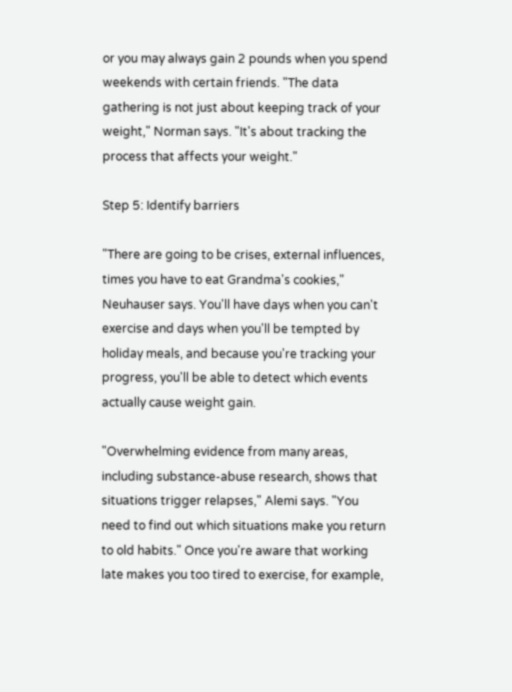or you may always gain 2 pounds when you spend weekends with certain friends. "The data gathering is not just about keeping track of your weight," Norman says. "It's about tracking the process that affects your weight."

Step 5: Identify barriers

"There are going to be crises, external influences, times you have to eat Grandma's cookies," Neuhauser says. You'll have days when you can't exercise and days when you'll be tempted by holiday meals, and because you're tracking your progress, you'll be able to detect which events actually cause weight gain.

"Overwhelming evidence from many areas, including substance-abuse research, shows that situations trigger relapses," Alemi says. "You need to find out which situations make you return to old habits." Once you're aware that working late makes you too tired to exercise, for example,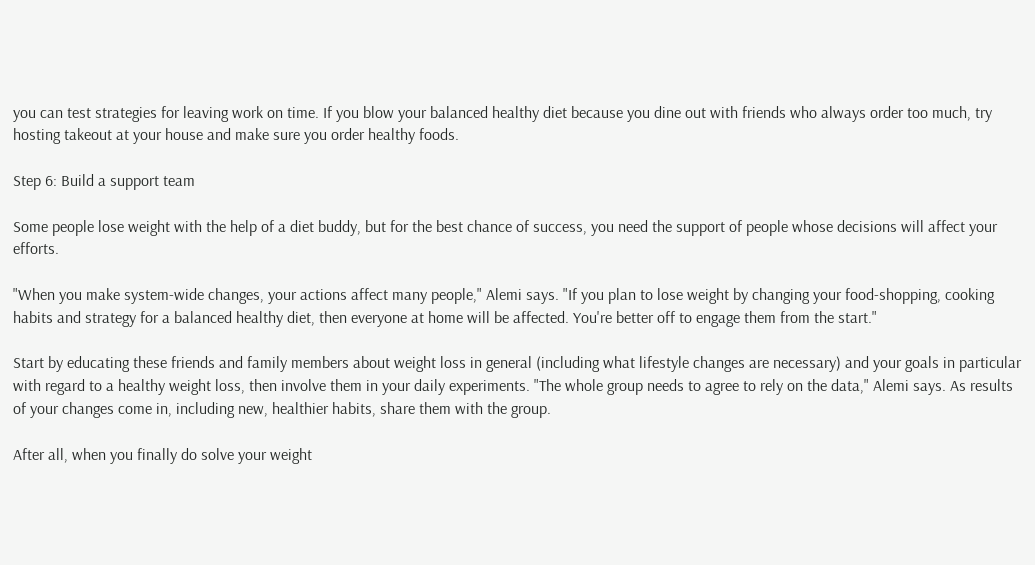you can test strategies for leaving work on time. If you blow your balanced healthy diet because you dine out with friends who always order too much, try hosting takeout at your house and make sure you order healthy foods.

Step 6: Build a support team

Some people lose weight with the help of a diet buddy, but for the best chance of success, you need the support of people whose decisions will affect your efforts.

"When you make system-wide changes, your actions affect many people," Alemi says. "If you plan to lose weight by changing your food-shopping, cooking habits and strategy for a balanced healthy diet, then everyone at home will be affected. You're better off to engage them from the start."

Start by educating these friends and family members about weight loss in general (including what lifestyle changes are necessary) and your goals in particular with regard to a healthy weight loss, then involve them in your daily experiments. "The whole group needs to agree to rely on the data," Alemi says. As results of your changes come in, including new, healthier habits, share them with the group.

After all, when you finally do solve your weight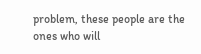problem, these people are the ones who will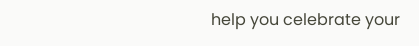help you celebrate your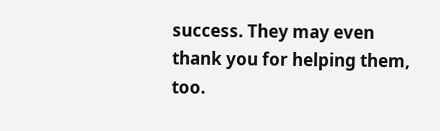success. They may even thank you for helping them, too.